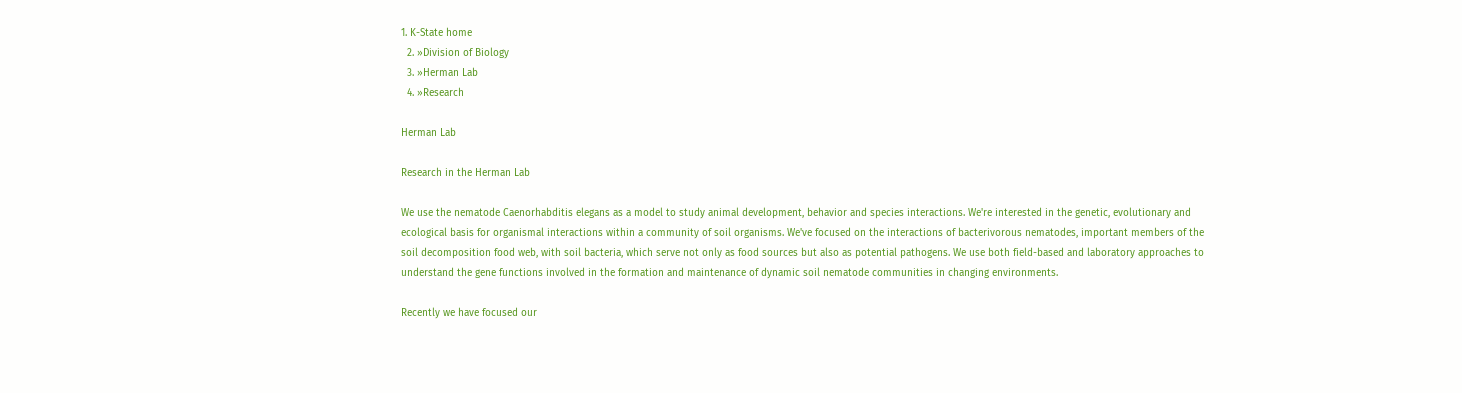1. K-State home
  2. »Division of Biology
  3. »Herman Lab
  4. »Research

Herman Lab

Research in the Herman Lab

We use the nematode Caenorhabditis elegans as a model to study animal development, behavior and species interactions. We're interested in the genetic, evolutionary and ecological basis for organismal interactions within a community of soil organisms. We've focused on the interactions of bacterivorous nematodes, important members of the soil decomposition food web, with soil bacteria, which serve not only as food sources but also as potential pathogens. We use both field-based and laboratory approaches to understand the gene functions involved in the formation and maintenance of dynamic soil nematode communities in changing environments.

Recently we have focused our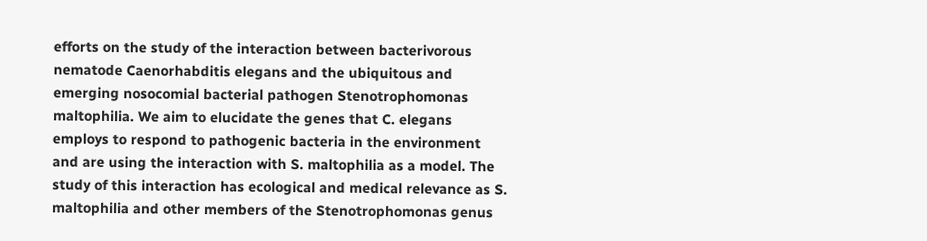efforts on the study of the interaction between bacterivorous nematode Caenorhabditis elegans and the ubiquitous and emerging nosocomial bacterial pathogen Stenotrophomonas maltophilia. We aim to elucidate the genes that C. elegans employs to respond to pathogenic bacteria in the environment and are using the interaction with S. maltophilia as a model. The study of this interaction has ecological and medical relevance as S. maltophilia and other members of the Stenotrophomonas genus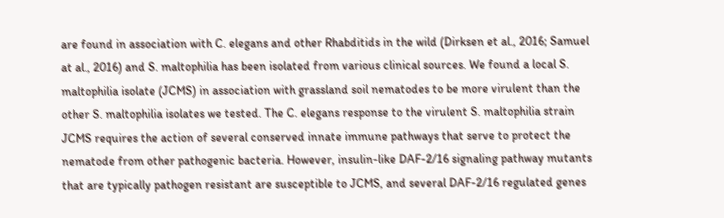are found in association with C. elegans and other Rhabditids in the wild (Dirksen et al., 2016; Samuel at al., 2016) and S. maltophilia has been isolated from various clinical sources. We found a local S. maltophilia isolate (JCMS) in association with grassland soil nematodes to be more virulent than the other S. maltophilia isolates we tested. The C. elegans response to the virulent S. maltophilia strain JCMS requires the action of several conserved innate immune pathways that serve to protect the nematode from other pathogenic bacteria. However, insulin-like DAF-2/16 signaling pathway mutants that are typically pathogen resistant are susceptible to JCMS, and several DAF-2/16 regulated genes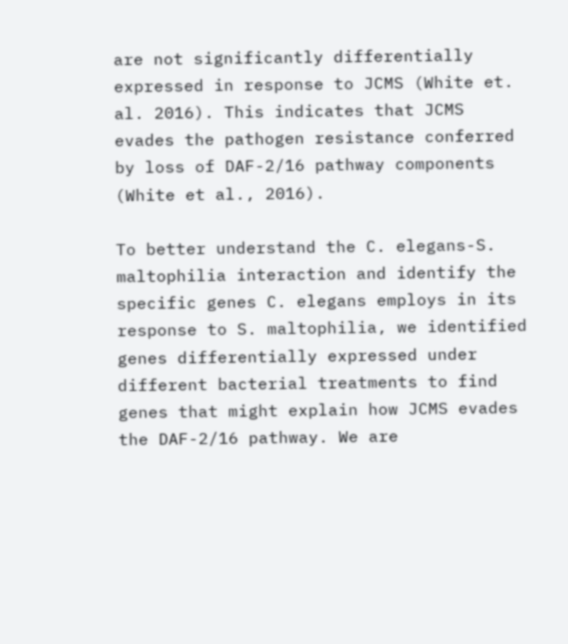are not significantly differentially expressed in response to JCMS (White et. al. 2016). This indicates that JCMS evades the pathogen resistance conferred by loss of DAF-2/16 pathway components (White et al., 2016).

To better understand the C. elegans-S. maltophilia interaction and identify the specific genes C. elegans employs in its response to S. maltophilia, we identified genes differentially expressed under different bacterial treatments to find genes that might explain how JCMS evades the DAF-2/16 pathway. We are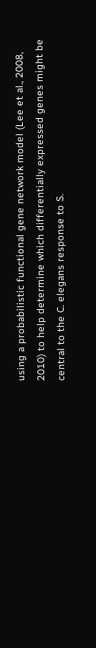using a probabilistic functional gene network model (Lee et al., 2008, 2010) to help determine which differentially expressed genes might be central to the C. elegans response to S.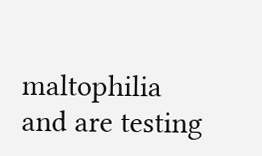maltophilia and are testing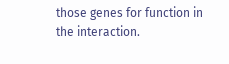those genes for function in the interaction.